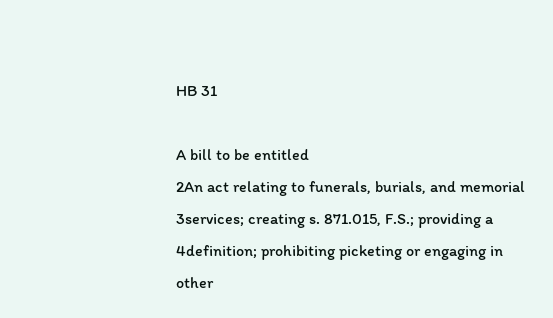HB 31

A bill to be entitled
2An act relating to funerals, burials, and memorial
3services; creating s. 871.015, F.S.; providing a
4definition; prohibiting picketing or engaging in other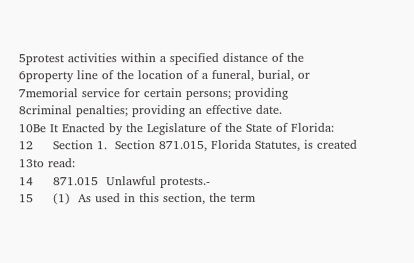5protest activities within a specified distance of the
6property line of the location of a funeral, burial, or
7memorial service for certain persons; providing
8criminal penalties; providing an effective date.
10Be It Enacted by the Legislature of the State of Florida:
12     Section 1.  Section 871.015, Florida Statutes, is created
13to read:
14     871.015  Unlawful protests.-
15     (1)  As used in this section, the term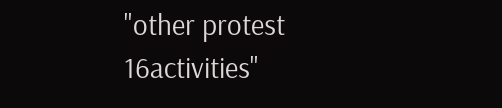"other protest
16activities"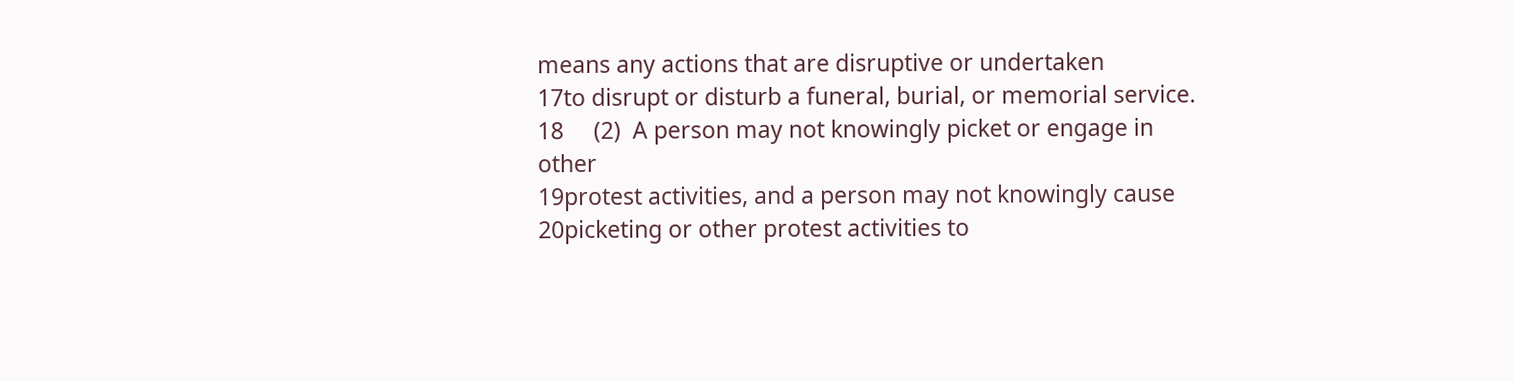means any actions that are disruptive or undertaken
17to disrupt or disturb a funeral, burial, or memorial service.
18     (2)  A person may not knowingly picket or engage in other
19protest activities, and a person may not knowingly cause
20picketing or other protest activities to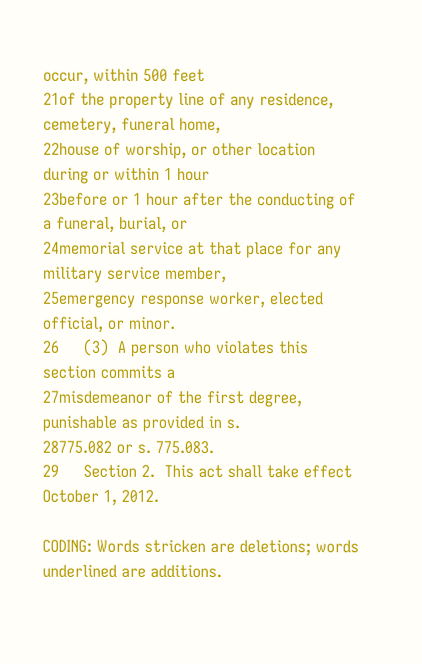occur, within 500 feet
21of the property line of any residence, cemetery, funeral home,
22house of worship, or other location during or within 1 hour
23before or 1 hour after the conducting of a funeral, burial, or
24memorial service at that place for any military service member,
25emergency response worker, elected official, or minor.
26     (3)  A person who violates this section commits a
27misdemeanor of the first degree, punishable as provided in s.
28775.082 or s. 775.083.
29     Section 2.  This act shall take effect October 1, 2012.

CODING: Words stricken are deletions; words underlined are additions.